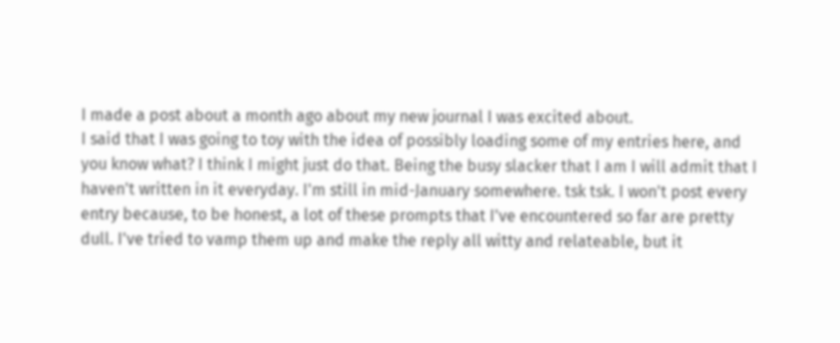I made a post about a month ago about my new journal I was excited about.
I said that I was going to toy with the idea of possibly loading some of my entries here, and you know what? I think I might just do that. Being the busy slacker that I am I will admit that I haven't written in it everyday. I'm still in mid-January somewhere. tsk tsk. I won't post every entry because, to be honest, a lot of these prompts that I've encountered so far are pretty dull. I've tried to vamp them up and make the reply all witty and relateable, but it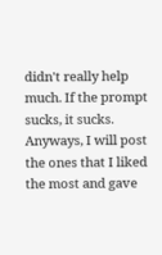didn't really help much. If the prompt sucks, it sucks. Anyways, I will post the ones that I liked the most and gave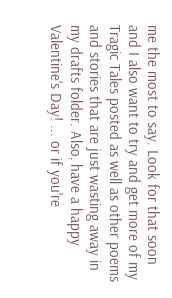me the most to say. Look for that soon and I also want to try and get more of my Tragic Tales posted as well as other poems and stories that are just wasting away in my drafts folder. Also, have a happy Valentine's Day! ... or if you're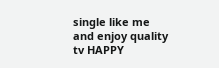single like me and enjoy quality tv HAPPY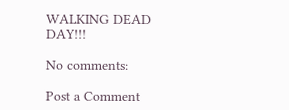WALKING DEAD DAY!!!

No comments:

Post a Comment